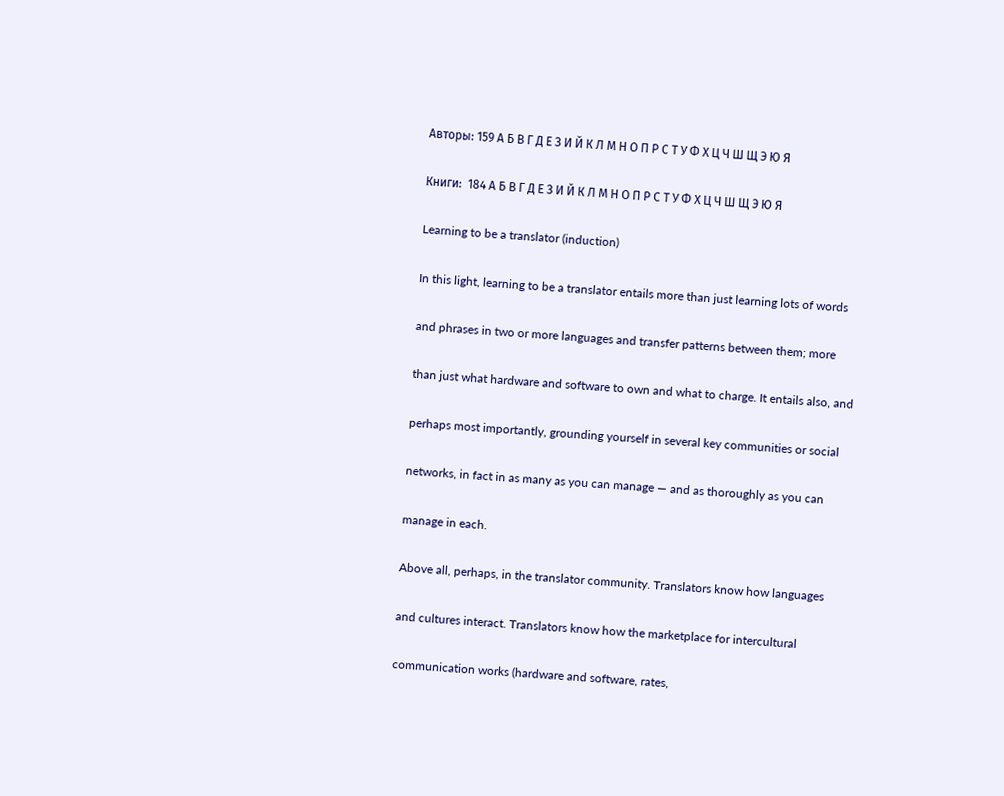Авторы: 159 А Б В Г Д Е З И Й К Л М Н О П Р С Т У Ф Х Ц Ч Ш Щ Э Ю Я

Книги:  184 А Б В Г Д Е З И Й К Л М Н О П Р С Т У Ф Х Ц Ч Ш Щ Э Ю Я

Learning to be a translator (induction)

In this light, learning to be a translator entails more than just learning lots of words

and phrases in two or more languages and transfer patterns between them; more

than just what hardware and software to own and what to charge. It entails also, and

perhaps most importantly, grounding yourself in several key communities or social

networks, in fact in as many as you can manage — and as thoroughly as you can

manage in each.

Above all, perhaps, in the translator community. Translators know how languages

and cultures interact. Translators know how the marketplace for intercultural

communication works (hardware and software, rates,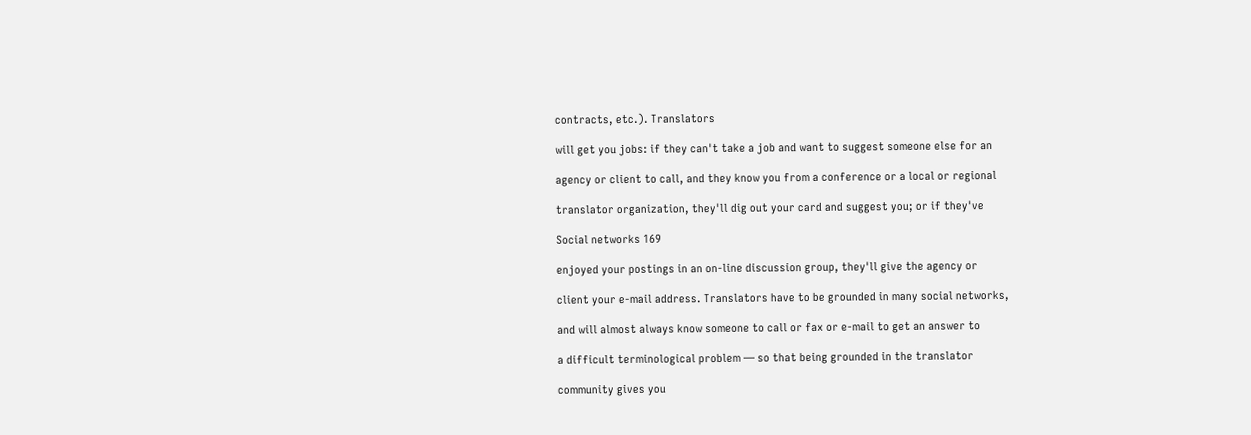contracts, etc.). Translators

will get you jobs: if they can't take a job and want to suggest someone else for an

agency or client to call, and they know you from a conference or a local or regional

translator organization, they'll dig out your card and suggest you; or if they've

Social networks 169

enjoyed your postings in an on-line discussion group, they'll give the agency or

client your e-mail address. Translators have to be grounded in many social networks,

and will almost always know someone to call or fax or e-mail to get an answer to

a difficult terminological problem — so that being grounded in the translator

community gives you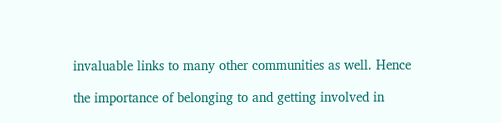invaluable links to many other communities as well. Hence

the importance of belonging to and getting involved in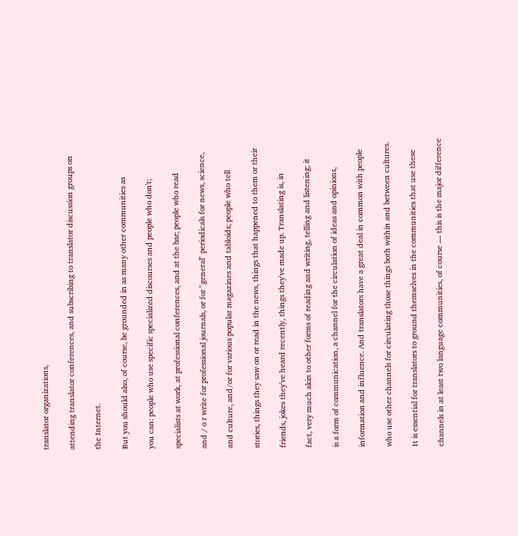translator organizations,

attending translator conferences, and subscribing to translator discussion groups on

the Internet.

But you should also, of course, be grounded in as many other communities as

you can: people who use specific specialized discourses and people who don't;

specialists at work, at professional conferences, and at the bar; people who read

and / o r write for professional journals, or for "general" periodicals for news, science,

and culture, and/or for various popular magazines and tabloids; people who tell

stories, things they saw on or read in the news, things that happened to them or their

friends, jokes they've heard recently, things they've made up. Translating is, in

fact, very much akin to other forms of reading and writing, telling and listening; it

is a form of communication, a channel for the circulation of ideas and opinions,

information and influence. And translators have a great deal in common with people

who use other channels for circulating those things both within and between cultures.

It is essential for translators to ground themselves in the communities that use these

channels in at least two language communities, of course — this is the major difference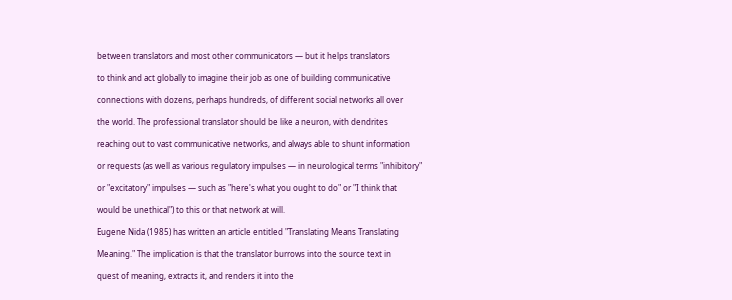between translators and most other communicators — but it helps translators

to think and act globally to imagine their job as one of building communicative

connections with dozens, perhaps hundreds, of different social networks all over

the world. The professional translator should be like a neuron, with dendrites

reaching out to vast communicative networks, and always able to shunt information

or requests (as well as various regulatory impulses — in neurological terms "inhibitory"

or "excitatory" impulses — such as "here's what you ought to do" or "I think that

would be unethical") to this or that network at will.

Eugene Nida (1985) has written an article entitled "Translating Means Translating

Meaning." The implication is that the translator burrows into the source text in

quest of meaning, extracts it, and renders it into the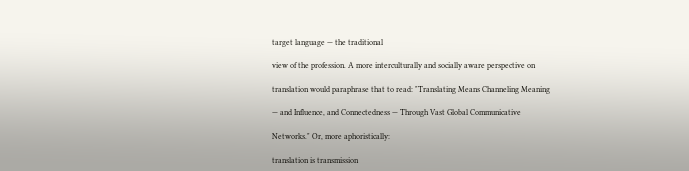target language — the traditional

view of the profession. A more interculturally and socially aware perspective on

translation would paraphrase that to read: "Translating Means Channeling Meaning

— and Influence, and Connectedness — Through Vast Global Communicative

Networks." Or, more aphoristically:

translation is transmission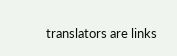translators are links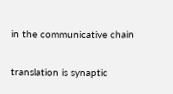in the communicative chain

translation is synaptic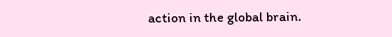action in the global brain.